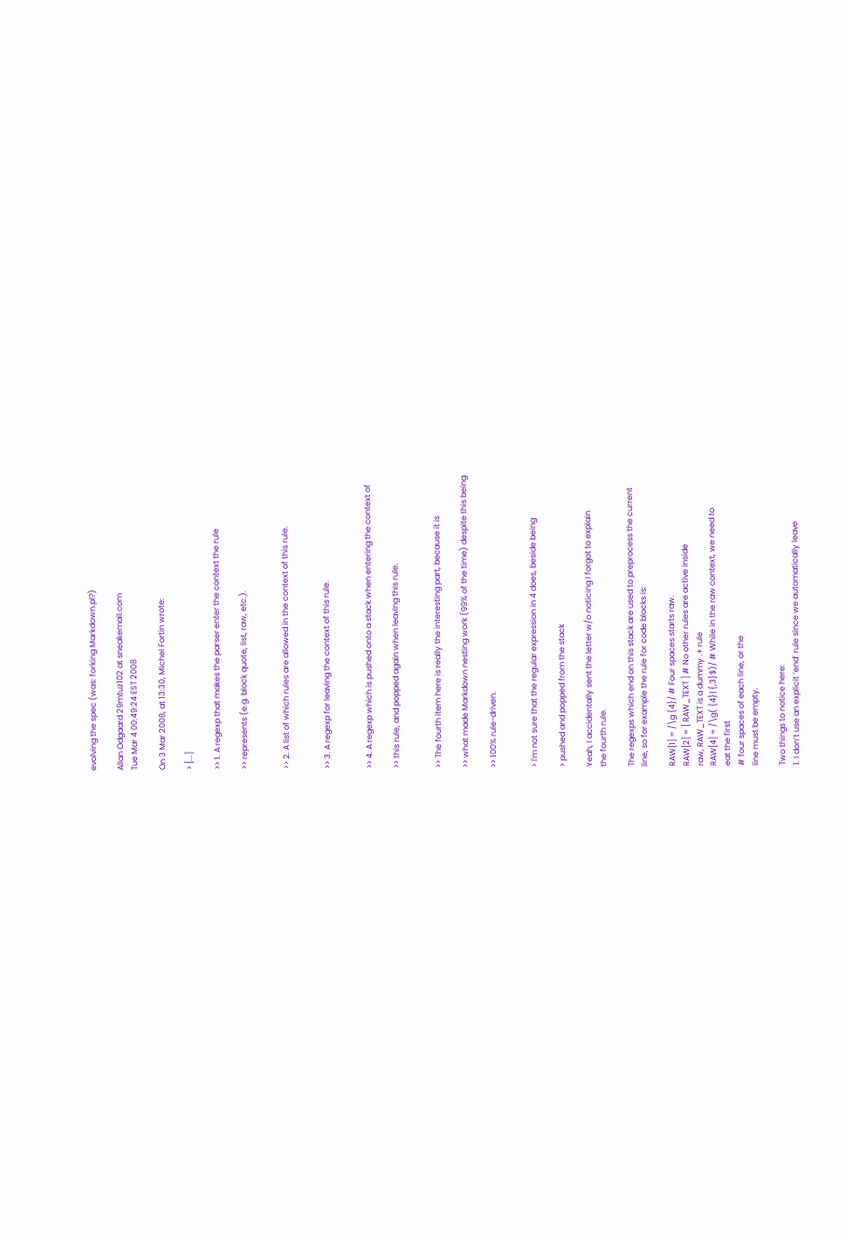evolving the spec (was: forking Markdown.pl?)

Allan Odgaard 29mtuz102 at sneakemail.com
Tue Mar 4 00:49:24 EST 2008

On 3 Mar 2008, at 13:30, Michel Fortin wrote:

> [...]

>> 1. A regexp that makes the parser enter the context the rule

>> represents (e.g. block quote, list, raw, etc.).


>> 2. A list of which rules are allowed in the context of this rule.


>> 3. A regexp for leaving the context of this rule.


>> 4. A regexp which is pushed onto a stack when entering the context of

>> this rule, and popped again when leaving this rule.


>> The fourth item here is really the interesting part, because it is

>> what made Markdown nesting work (99% of the time) despite this being

>> 100% rule-driven.


> I'm not sure that the regular expression in 4 does, beside being

> pushed and popped from the stack

Yeah, I accidentally sent the letter w/o noticing I forgot to explain
the fourth rule.

The regexps which end on this stack are used to preprocess the current
line, so for example the rule for code blocks is:

RAW[1] = /\g {4}/ # Four spaces starts raw.
RAW[2] = [ RAW_TEXT ] # No other rules are active inside
raw, RAW_TEXT is a dummy .+ rule
RAW[4] = /\g( {4}| {,3}$)/ # While in the raw context, we need to
eat the first
# four spaces of each line, or the
line must be empty.

Two things to notice here:
1. I don’t use an explicit ‘end’ rule since we automatically leave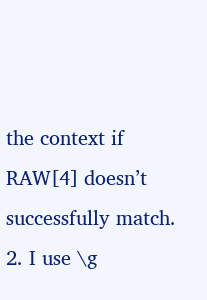the context if RAW[4] doesn’t successfully match.
2. I use \g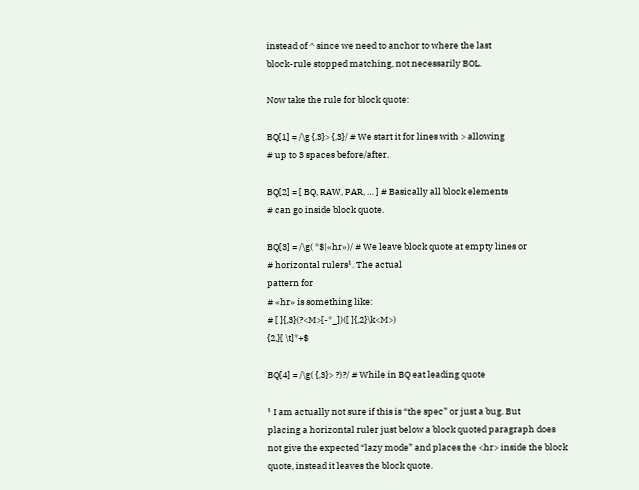instead of ^ since we need to anchor to where the last
block-rule stopped matching, not necessarily BOL.

Now take the rule for block quote:

BQ[1] = /\g {,3}> {,3}/ # We start it for lines with > allowing
# up to 3 spaces before/after.

BQ[2] = [ BQ, RAW, PAR, … ] # Basically all block elements
# can go inside block quote.

BQ[3] = /\g( *$|«hr»)/ # We leave block quote at empty lines or
# horizontal rulers¹. The actual
pattern for
# «hr» is something like:
# [ ]{,3}(?<M>[-*_])([ ]{,2}\k<M>)
{2,}[ \t]*+$

BQ[4] = /\g( {,3}> ?)?/ # While in BQ eat leading quote

¹ I am actually not sure if this is “the spec” or just a bug. But
placing a horizontal ruler just below a block quoted paragraph does
not give the expected “lazy mode” and places the <hr> inside the block
quote, instead it leaves the block quote.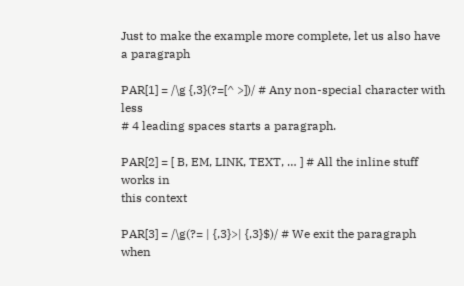Just to make the example more complete, let us also have a paragraph

PAR[1] = /\g {,3}(?=[^ >])/ # Any non-special character with less
# 4 leading spaces starts a paragraph.

PAR[2] = [ B, EM, LINK, TEXT, … ] # All the inline stuff works in
this context

PAR[3] = /\g(?= | {,3}>| {,3}$)/ # We exit the paragraph when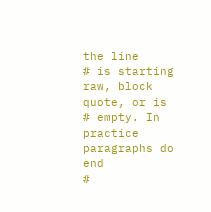the line
# is starting raw, block
quote, or is
# empty. In practice
paragraphs do end
#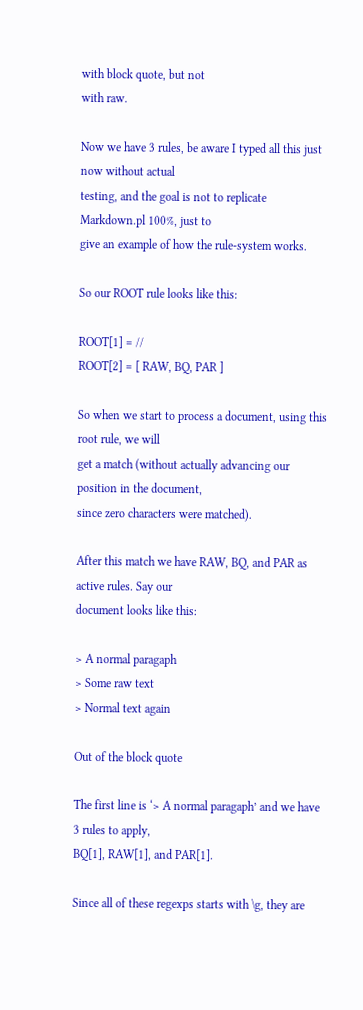with block quote, but not
with raw.

Now we have 3 rules, be aware I typed all this just now without actual
testing, and the goal is not to replicate Markdown.pl 100%, just to
give an example of how the rule-system works.

So our ROOT rule looks like this:

ROOT[1] = //
ROOT[2] = [ RAW, BQ, PAR ]

So when we start to process a document, using this root rule, we will
get a match (without actually advancing our position in the document,
since zero characters were matched).

After this match we have RAW, BQ, and PAR as active rules. Say our
document looks like this:

> A normal paragaph
> Some raw text
> Normal text again

Out of the block quote

The first line is ‘> A normal paragaph’ and we have 3 rules to apply,
BQ[1], RAW[1], and PAR[1].

Since all of these regexps starts with \g, they are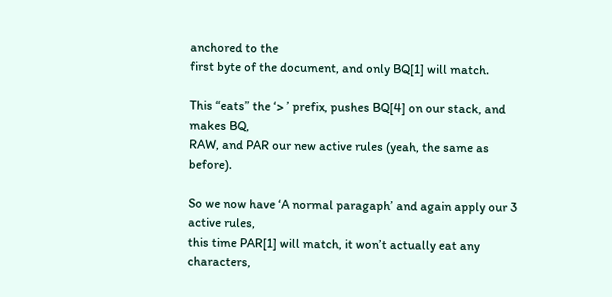anchored to the
first byte of the document, and only BQ[1] will match.

This “eats” the ‘> ’ prefix, pushes BQ[4] on our stack, and makes BQ,
RAW, and PAR our new active rules (yeah, the same as before).

So we now have ‘A normal paragaph’ and again apply our 3 active rules,
this time PAR[1] will match, it won’t actually eat any characters,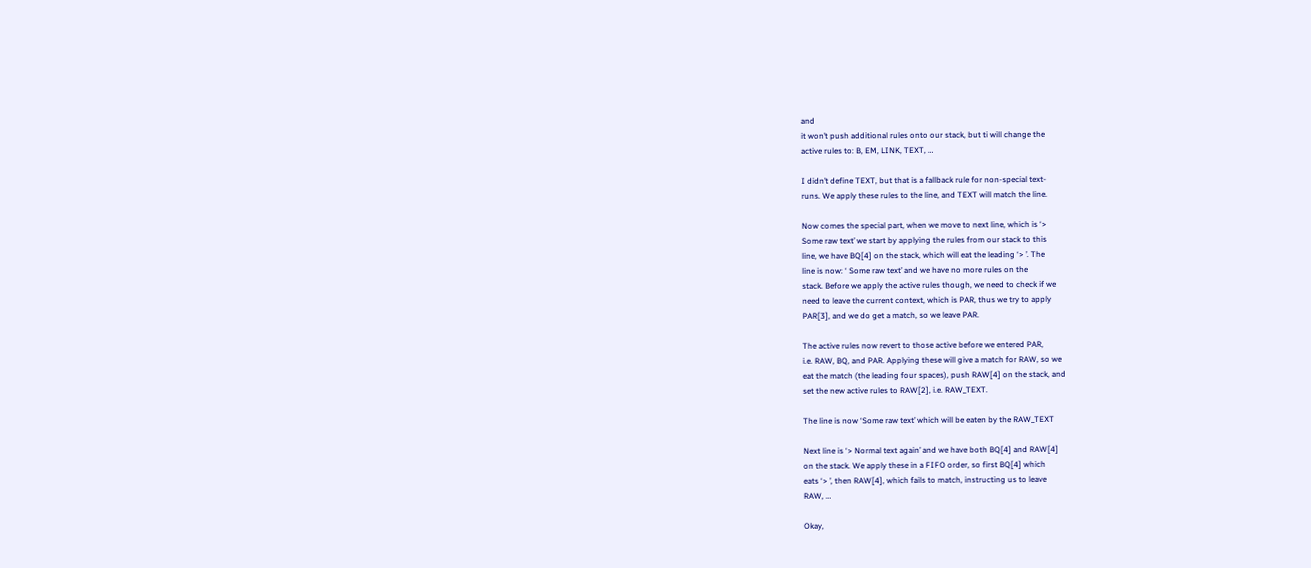and
it won’t push additional rules onto our stack, but ti will change the
active rules to: B, EM, LINK, TEXT, …

I didn’t define TEXT, but that is a fallback rule for non-special text-
runs. We apply these rules to the line, and TEXT will match the line.

Now comes the special part, when we move to next line, which is ‘>
Some raw text’ we start by applying the rules from our stack to this
line, we have BQ[4] on the stack, which will eat the leading ‘> ’. The
line is now: ‘ Some raw text’ and we have no more rules on the
stack. Before we apply the active rules though, we need to check if we
need to leave the current context, which is PAR, thus we try to apply
PAR[3], and we do get a match, so we leave PAR.

The active rules now revert to those active before we entered PAR,
i.e. RAW, BQ, and PAR. Applying these will give a match for RAW, so we
eat the match (the leading four spaces), push RAW[4] on the stack, and
set the new active rules to RAW[2], i.e. RAW_TEXT.

The line is now ‘Some raw text’ which will be eaten by the RAW_TEXT

Next line is ‘> Normal text again’ and we have both BQ[4] and RAW[4]
on the stack. We apply these in a FIFO order, so first BQ[4] which
eats ‘> ’, then RAW[4], which fails to match, instructing us to leave
RAW, …

Okay,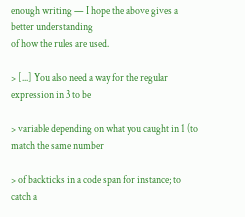enough writing — I hope the above gives a better understanding
of how the rules are used.

> [...] You also need a way for the regular expression in 3 to be

> variable depending on what you caught in 1 (to match the same number

> of backticks in a code span for instance; to catch a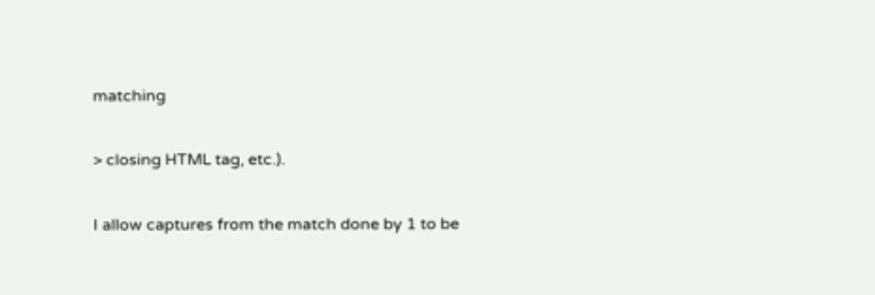matching

> closing HTML tag, etc.).

I allow captures from the match done by 1 to be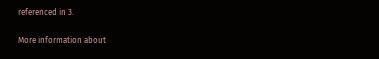referenced in 3.

More information about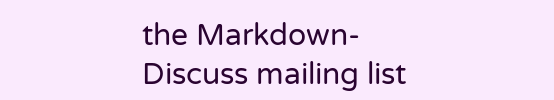the Markdown-Discuss mailing list